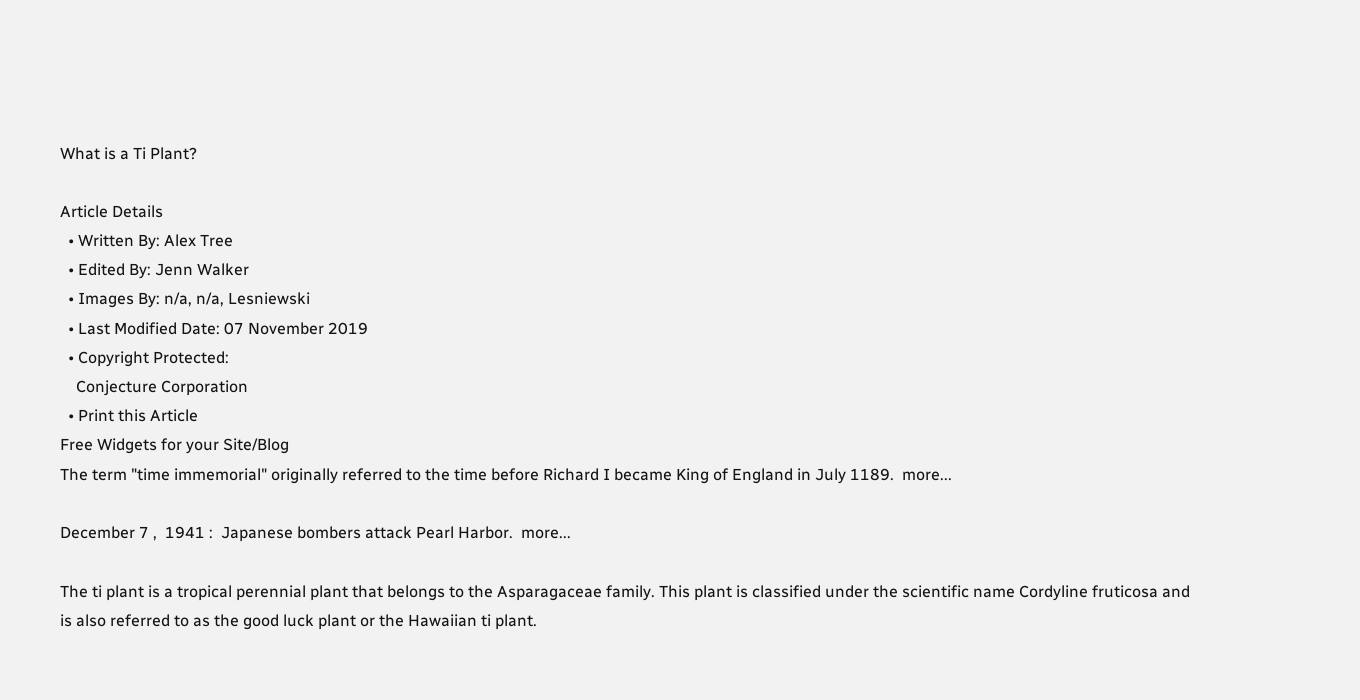What is a Ti Plant?

Article Details
  • Written By: Alex Tree
  • Edited By: Jenn Walker
  • Images By: n/a, n/a, Lesniewski
  • Last Modified Date: 07 November 2019
  • Copyright Protected:
    Conjecture Corporation
  • Print this Article
Free Widgets for your Site/Blog
The term "time immemorial" originally referred to the time before Richard I became King of England in July 1189.  more...

December 7 ,  1941 :  Japanese bombers attack Pearl Harbor.  more...

The ti plant is a tropical perennial plant that belongs to the Asparagaceae family. This plant is classified under the scientific name Cordyline fruticosa and is also referred to as the good luck plant or the Hawaiian ti plant.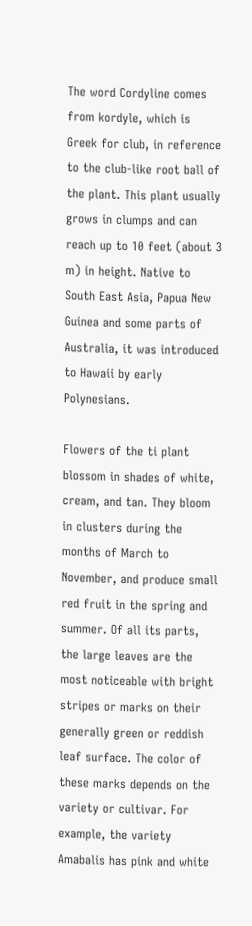The word Cordyline comes from kordyle, which is Greek for club, in reference to the club-like root ball of the plant. This plant usually grows in clumps and can reach up to 10 feet (about 3 m) in height. Native to South East Asia, Papua New Guinea and some parts of Australia, it was introduced to Hawaii by early Polynesians.

Flowers of the ti plant blossom in shades of white, cream, and tan. They bloom in clusters during the months of March to November, and produce small red fruit in the spring and summer. Of all its parts, the large leaves are the most noticeable with bright stripes or marks on their generally green or reddish leaf surface. The color of these marks depends on the variety or cultivar. For example, the variety Amabalis has pink and white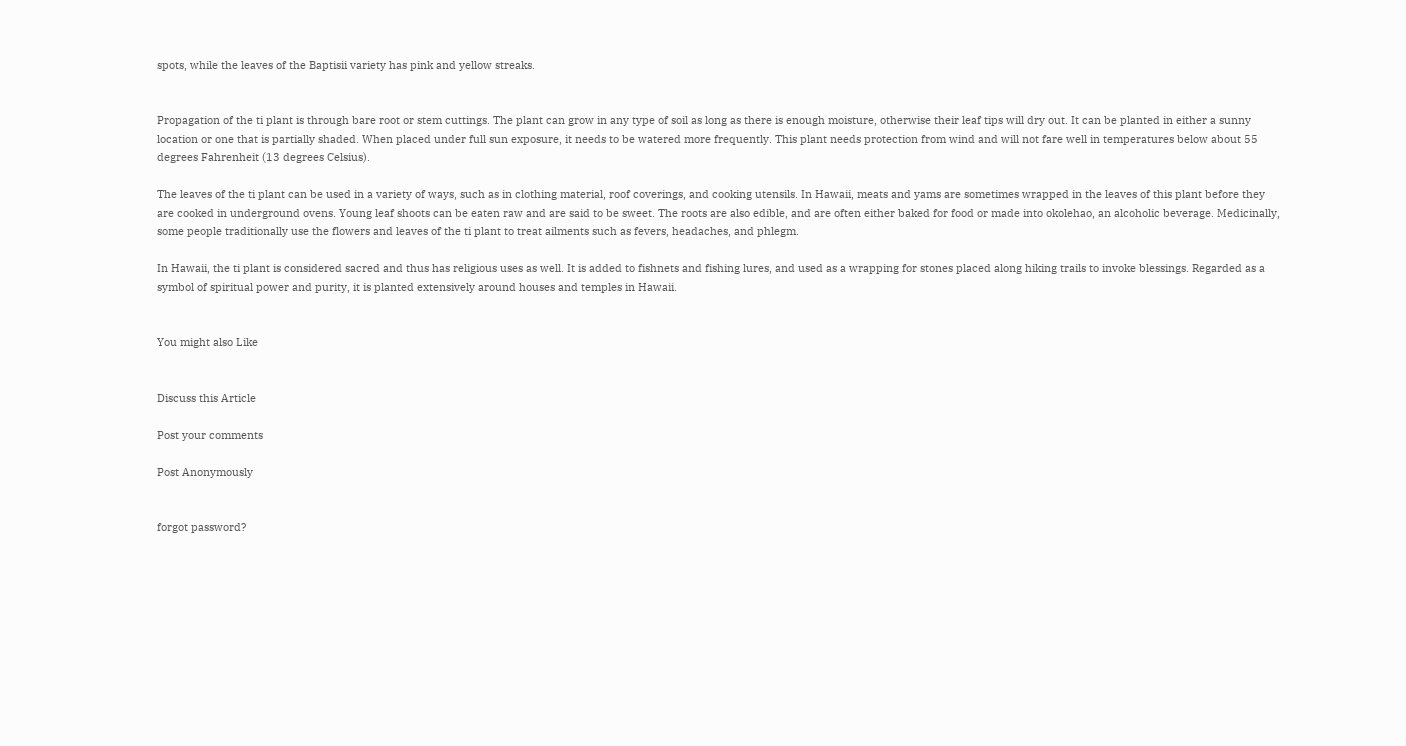spots, while the leaves of the Baptisii variety has pink and yellow streaks.


Propagation of the ti plant is through bare root or stem cuttings. The plant can grow in any type of soil as long as there is enough moisture, otherwise their leaf tips will dry out. It can be planted in either a sunny location or one that is partially shaded. When placed under full sun exposure, it needs to be watered more frequently. This plant needs protection from wind and will not fare well in temperatures below about 55 degrees Fahrenheit (13 degrees Celsius).

The leaves of the ti plant can be used in a variety of ways, such as in clothing material, roof coverings, and cooking utensils. In Hawaii, meats and yams are sometimes wrapped in the leaves of this plant before they are cooked in underground ovens. Young leaf shoots can be eaten raw and are said to be sweet. The roots are also edible, and are often either baked for food or made into okolehao, an alcoholic beverage. Medicinally, some people traditionally use the flowers and leaves of the ti plant to treat ailments such as fevers, headaches, and phlegm.

In Hawaii, the ti plant is considered sacred and thus has religious uses as well. It is added to fishnets and fishing lures, and used as a wrapping for stones placed along hiking trails to invoke blessings. Regarded as a symbol of spiritual power and purity, it is planted extensively around houses and temples in Hawaii.


You might also Like


Discuss this Article

Post your comments

Post Anonymously


forgot password?